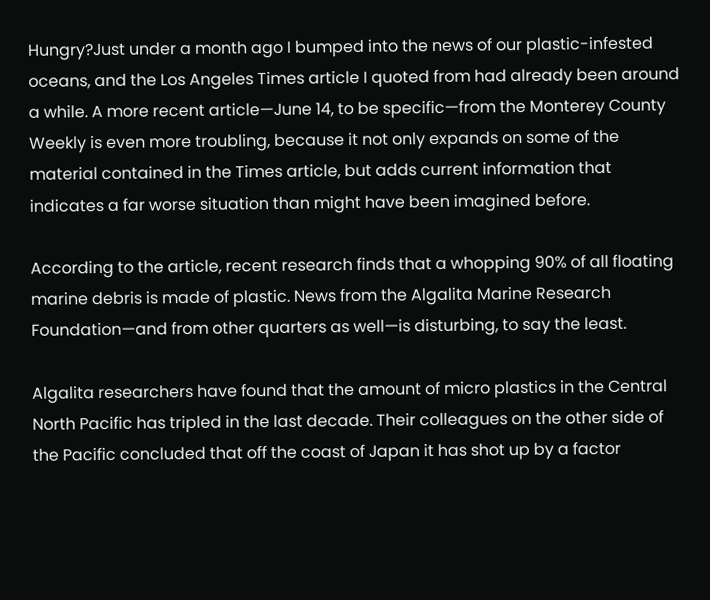Hungry?Just under a month ago I bumped into the news of our plastic-infested oceans, and the Los Angeles Times article I quoted from had already been around a while. A more recent article—June 14, to be specific—from the Monterey County Weekly is even more troubling, because it not only expands on some of the material contained in the Times article, but adds current information that indicates a far worse situation than might have been imagined before.

According to the article, recent research finds that a whopping 90% of all floating marine debris is made of plastic. News from the Algalita Marine Research Foundation—and from other quarters as well—is disturbing, to say the least.

Algalita researchers have found that the amount of micro plastics in the Central North Pacific has tripled in the last decade. Their colleagues on the other side of the Pacific concluded that off the coast of Japan it has shot up by a factor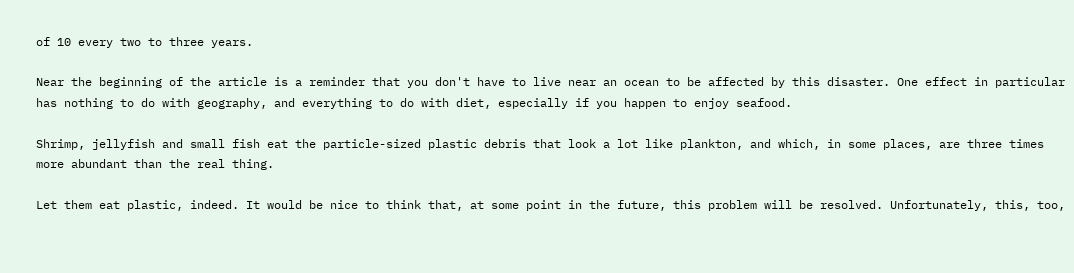of 10 every two to three years.

Near the beginning of the article is a reminder that you don't have to live near an ocean to be affected by this disaster. One effect in particular has nothing to do with geography, and everything to do with diet, especially if you happen to enjoy seafood.

Shrimp, jellyfish and small fish eat the particle-sized plastic debris that look a lot like plankton, and which, in some places, are three times more abundant than the real thing.

Let them eat plastic, indeed. It would be nice to think that, at some point in the future, this problem will be resolved. Unfortunately, this, too,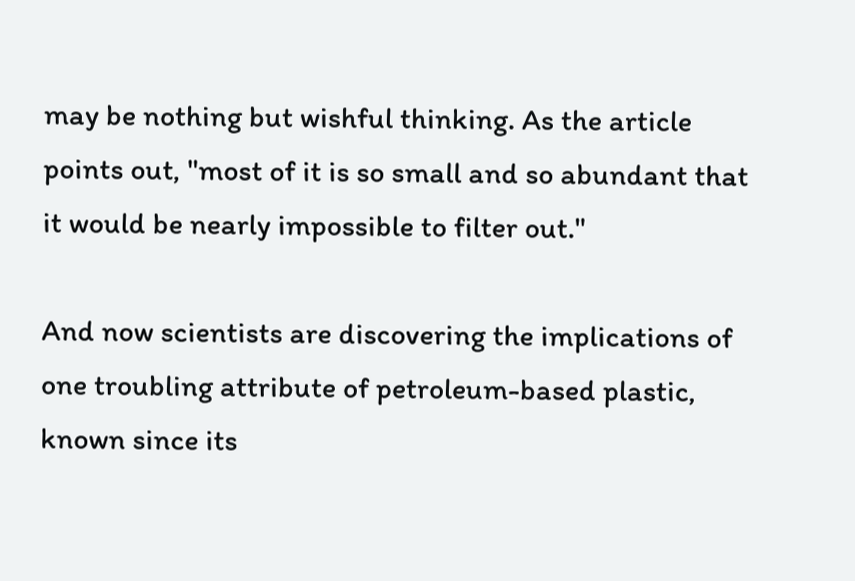may be nothing but wishful thinking. As the article points out, "most of it is so small and so abundant that it would be nearly impossible to filter out."

And now scientists are discovering the implications of one troubling attribute of petroleum-based plastic, known since its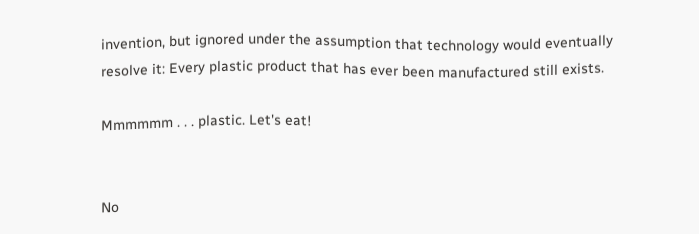invention, but ignored under the assumption that technology would eventually resolve it: Every plastic product that has ever been manufactured still exists.

Mmmmmm . . . plastic. Let's eat!


No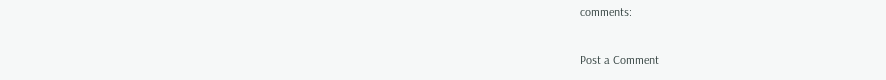comments:

Post a Comment